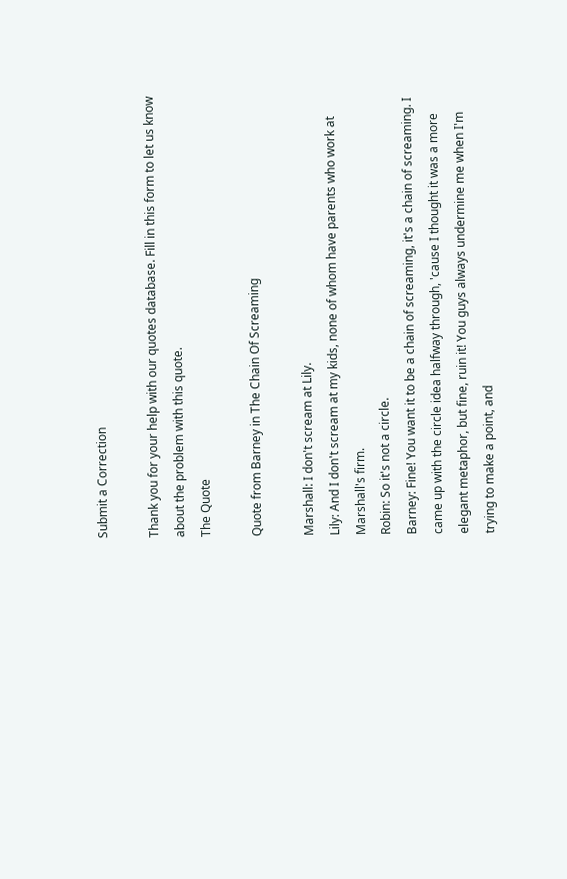Submit a Correction

Thank you for your help with our quotes database. Fill in this form to let us know about the problem with this quote.
The Quote

Quote from Barney in The Chain Of Screaming

Marshall: I don't scream at Lily.
Lily: And I don't scream at my kids, none of whom have parents who work at Marshall's firm.
Robin: So it's not a circle.
Barney: Fine! You want it to be a chain of screaming, it's a chain of screaming. I came up with the circle idea halfway through, 'cause I thought it was a more elegant metaphor, but fine, ruin it! You guys always undermine me when I'm trying to make a point, and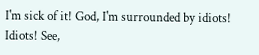I'm sick of it! God, I'm surrounded by idiots! Idiots! See,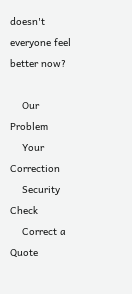doesn't everyone feel better now?

    Our Problem
    Your Correction
    Security Check
    Correct a Quote